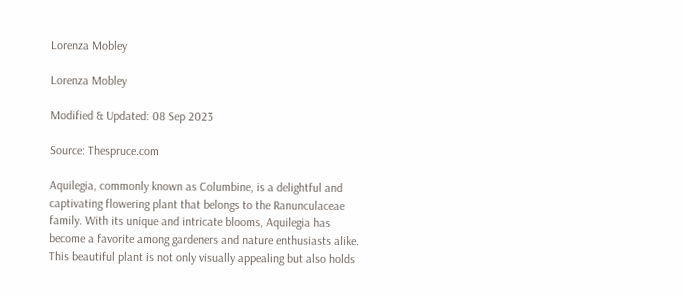Lorenza Mobley

Lorenza Mobley

Modified & Updated: 08 Sep 2023

Source: Thespruce.com

Aquilegia, commonly known as Columbine, is a delightful and captivating flowering plant that belongs to the Ranunculaceae family. With its unique and intricate blooms, Aquilegia has become a favorite among gardeners and nature enthusiasts alike. This beautiful plant is not only visually appealing but also holds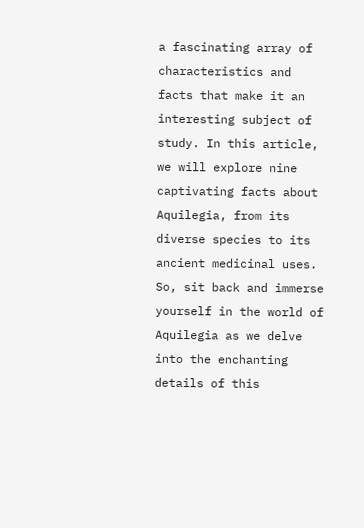a fascinating array of characteristics and facts that make it an interesting subject of study. In this article, we will explore nine captivating facts about Aquilegia, from its diverse species to its ancient medicinal uses. So, sit back and immerse yourself in the world of Aquilegia as we delve into the enchanting details of this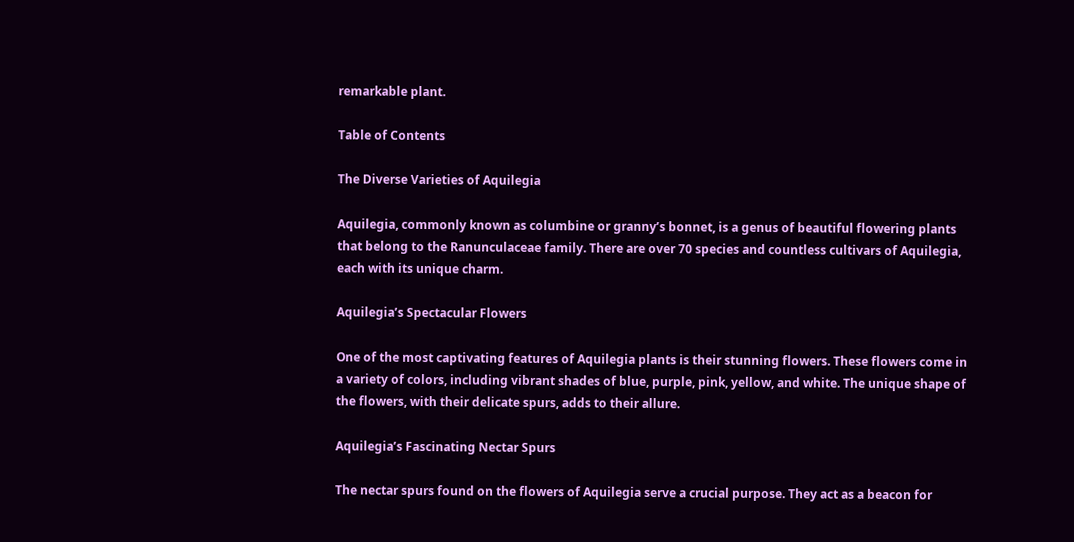remarkable plant.

Table of Contents

The Diverse Varieties of Aquilegia

Aquilegia, commonly known as columbine or granny’s bonnet, is a genus of beautiful flowering plants that belong to the Ranunculaceae family. There are over 70 species and countless cultivars of Aquilegia, each with its unique charm.

Aquilegia’s Spectacular Flowers

One of the most captivating features of Aquilegia plants is their stunning flowers. These flowers come in a variety of colors, including vibrant shades of blue, purple, pink, yellow, and white. The unique shape of the flowers, with their delicate spurs, adds to their allure.

Aquilegia’s Fascinating Nectar Spurs

The nectar spurs found on the flowers of Aquilegia serve a crucial purpose. They act as a beacon for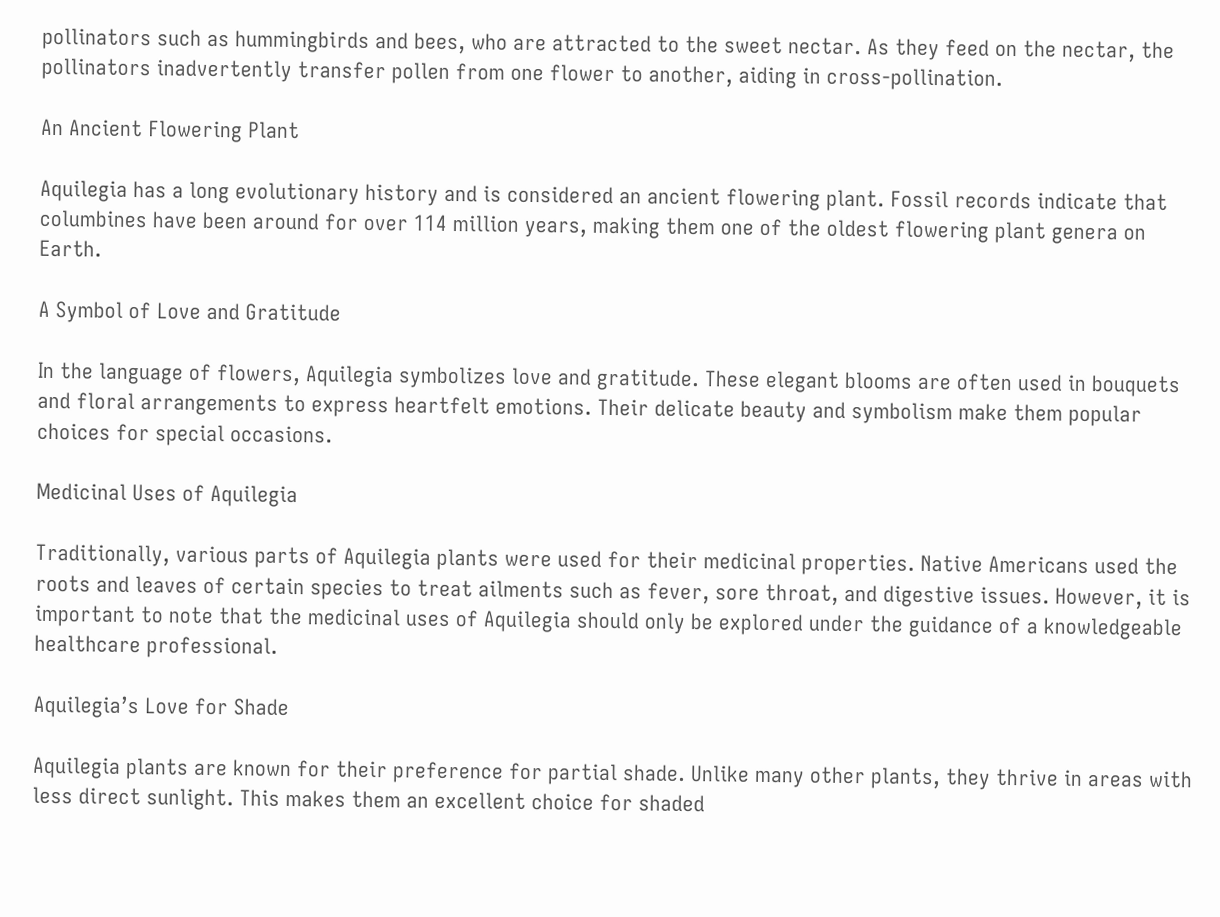pollinators such as hummingbirds and bees, who are attracted to the sweet nectar. As they feed on the nectar, the pollinators inadvertently transfer pollen from one flower to another, aiding in cross-pollination.

An Ancient Flowering Plant

Aquilegia has a long evolutionary history and is considered an ancient flowering plant. Fossil records indicate that columbines have been around for over 114 million years, making them one of the oldest flowering plant genera on Earth.

A Symbol of Love and Gratitude

In the language of flowers, Aquilegia symbolizes love and gratitude. These elegant blooms are often used in bouquets and floral arrangements to express heartfelt emotions. Their delicate beauty and symbolism make them popular choices for special occasions.

Medicinal Uses of Aquilegia

Traditionally, various parts of Aquilegia plants were used for their medicinal properties. Native Americans used the roots and leaves of certain species to treat ailments such as fever, sore throat, and digestive issues. However, it is important to note that the medicinal uses of Aquilegia should only be explored under the guidance of a knowledgeable healthcare professional.

Aquilegia’s Love for Shade

Aquilegia plants are known for their preference for partial shade. Unlike many other plants, they thrive in areas with less direct sunlight. This makes them an excellent choice for shaded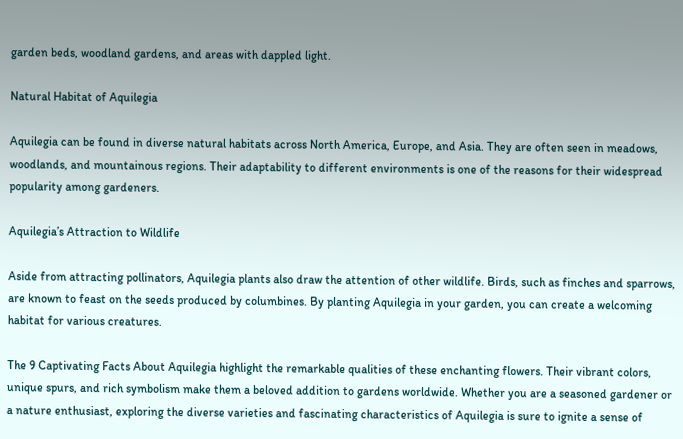garden beds, woodland gardens, and areas with dappled light.

Natural Habitat of Aquilegia

Aquilegia can be found in diverse natural habitats across North America, Europe, and Asia. They are often seen in meadows, woodlands, and mountainous regions. Their adaptability to different environments is one of the reasons for their widespread popularity among gardeners.

Aquilegia’s Attraction to Wildlife

Aside from attracting pollinators, Aquilegia plants also draw the attention of other wildlife. Birds, such as finches and sparrows, are known to feast on the seeds produced by columbines. By planting Aquilegia in your garden, you can create a welcoming habitat for various creatures.

The 9 Captivating Facts About Aquilegia highlight the remarkable qualities of these enchanting flowers. Their vibrant colors, unique spurs, and rich symbolism make them a beloved addition to gardens worldwide. Whether you are a seasoned gardener or a nature enthusiast, exploring the diverse varieties and fascinating characteristics of Aquilegia is sure to ignite a sense of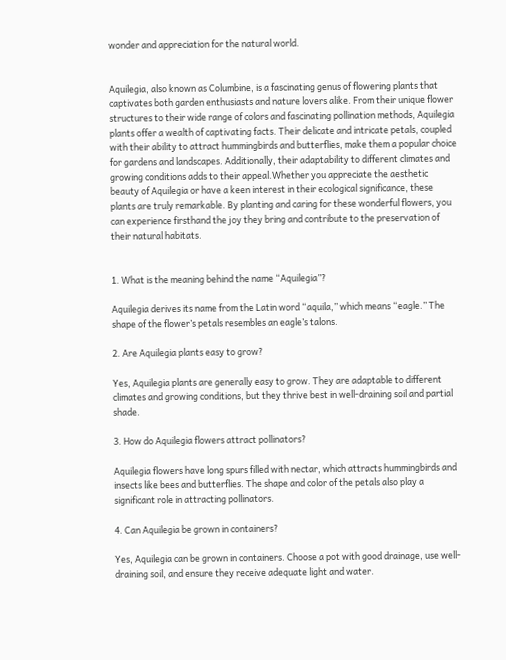wonder and appreciation for the natural world.


Aquilegia, also known as Columbine, is a fascinating genus of flowering plants that captivates both garden enthusiasts and nature lovers alike. From their unique flower structures to their wide range of colors and fascinating pollination methods, Aquilegia plants offer a wealth of captivating facts. Their delicate and intricate petals, coupled with their ability to attract hummingbirds and butterflies, make them a popular choice for gardens and landscapes. Additionally, their adaptability to different climates and growing conditions adds to their appeal.Whether you appreciate the aesthetic beauty of Aquilegia or have a keen interest in their ecological significance, these plants are truly remarkable. By planting and caring for these wonderful flowers, you can experience firsthand the joy they bring and contribute to the preservation of their natural habitats.


1. What is the meaning behind the name “Aquilegia”?

Aquilegia derives its name from the Latin word “aquila,” which means “eagle.” The shape of the flower’s petals resembles an eagle’s talons.

2. Are Aquilegia plants easy to grow?

Yes, Aquilegia plants are generally easy to grow. They are adaptable to different climates and growing conditions, but they thrive best in well-draining soil and partial shade.

3. How do Aquilegia flowers attract pollinators?

Aquilegia flowers have long spurs filled with nectar, which attracts hummingbirds and insects like bees and butterflies. The shape and color of the petals also play a significant role in attracting pollinators.

4. Can Aquilegia be grown in containers?

Yes, Aquilegia can be grown in containers. Choose a pot with good drainage, use well-draining soil, and ensure they receive adequate light and water.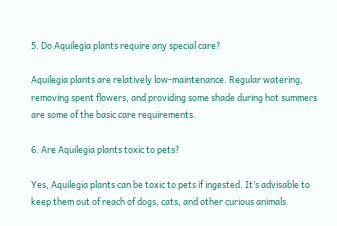5. Do Aquilegia plants require any special care?

Aquilegia plants are relatively low-maintenance. Regular watering, removing spent flowers, and providing some shade during hot summers are some of the basic care requirements.

6. Are Aquilegia plants toxic to pets?

Yes, Aquilegia plants can be toxic to pets if ingested. It’s advisable to keep them out of reach of dogs, cats, and other curious animals.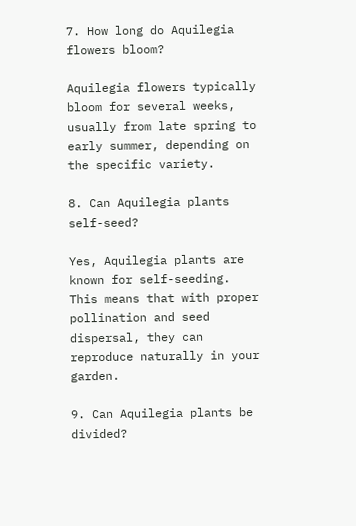7. How long do Aquilegia flowers bloom?

Aquilegia flowers typically bloom for several weeks, usually from late spring to early summer, depending on the specific variety.

8. Can Aquilegia plants self-seed?

Yes, Aquilegia plants are known for self-seeding. This means that with proper pollination and seed dispersal, they can reproduce naturally in your garden.

9. Can Aquilegia plants be divided?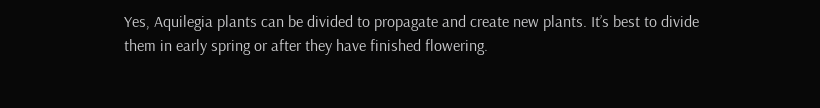Yes, Aquilegia plants can be divided to propagate and create new plants. It’s best to divide them in early spring or after they have finished flowering.